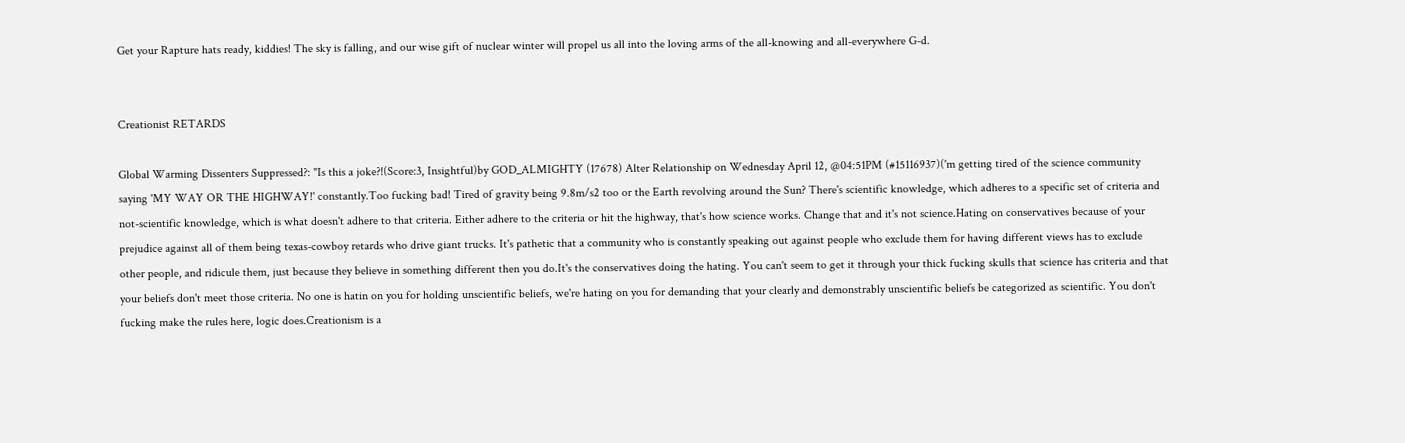Get your Rapture hats ready, kiddies! The sky is falling, and our wise gift of nuclear winter will propel us all into the loving arms of the all-knowing and all-everywhere G-d.


Creationist RETARDS

Global Warming Dissenters Suppressed?: "Is this a joke?!(Score:3, Insightful)by GOD_ALMIGHTY (17678) Alter Relationship on Wednesday April 12, @04:51PM (#15116937)('m getting tired of the science community saying 'MY WAY OR THE HIGHWAY!' constantly.Too fucking bad! Tired of gravity being 9.8m/s2 too or the Earth revolving around the Sun? There's scientific knowledge, which adheres to a specific set of criteria and not-scientific knowledge, which is what doesn't adhere to that criteria. Either adhere to the criteria or hit the highway, that's how science works. Change that and it's not science.Hating on conservatives because of your prejudice against all of them being texas-cowboy retards who drive giant trucks. It's pathetic that a community who is constantly speaking out against people who exclude them for having different views has to exclude other people, and ridicule them, just because they believe in something different then you do.It's the conservatives doing the hating. You can't seem to get it through your thick fucking skulls that science has criteria and that your beliefs don't meet those criteria. No one is hatin on you for holding unscientific beliefs, we're hating on you for demanding that your clearly and demonstrably unscientific beliefs be categorized as scientific. You don't fucking make the rules here, logic does.Creationism is a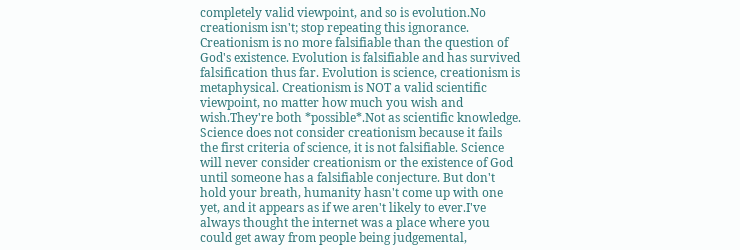completely valid viewpoint, and so is evolution.No creationism isn't; stop repeating this ignorance. Creationism is no more falsifiable than the question of God's existence. Evolution is falsifiable and has survived falsification thus far. Evolution is science, creationism is metaphysical. Creationism is NOT a valid scientific viewpoint, no matter how much you wish and wish.They're both *possible*.Not as scientific knowledge. Science does not consider creationism because it fails the first criteria of science, it is not falsifiable. Science will never consider creationism or the existence of God until someone has a falsifiable conjecture. But don't hold your breath, humanity hasn't come up with one yet, and it appears as if we aren't likely to ever.I've always thought the internet was a place where you could get away from people being judgemental,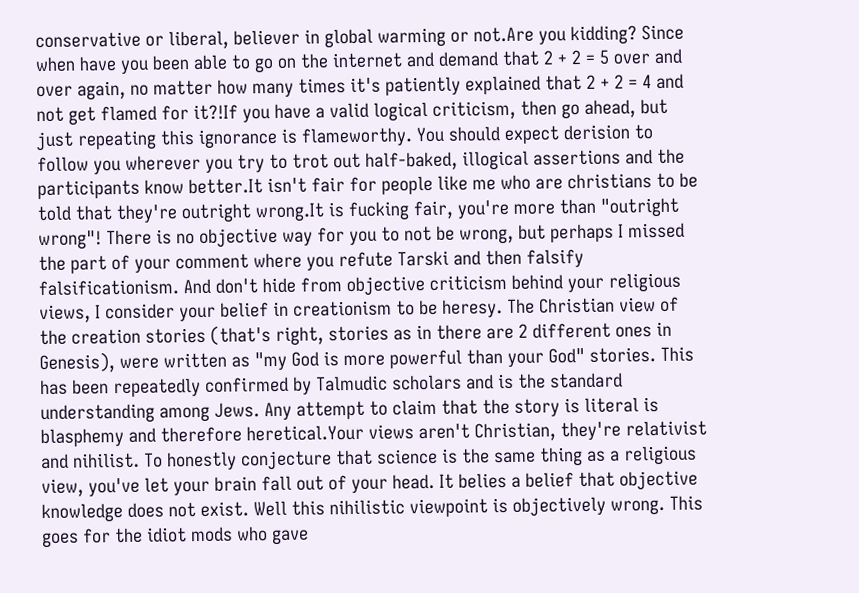conservative or liberal, believer in global warming or not.Are you kidding? Since when have you been able to go on the internet and demand that 2 + 2 = 5 over and over again, no matter how many times it's patiently explained that 2 + 2 = 4 and not get flamed for it?!If you have a valid logical criticism, then go ahead, but just repeating this ignorance is flameworthy. You should expect derision to follow you wherever you try to trot out half-baked, illogical assertions and the participants know better.It isn't fair for people like me who are christians to be told that they're outright wrong.It is fucking fair, you're more than "outright wrong"! There is no objective way for you to not be wrong, but perhaps I missed the part of your comment where you refute Tarski and then falsify falsificationism. And don't hide from objective criticism behind your religious views, I consider your belief in creationism to be heresy. The Christian view of the creation stories (that's right, stories as in there are 2 different ones in Genesis), were written as "my God is more powerful than your God" stories. This has been repeatedly confirmed by Talmudic scholars and is the standard understanding among Jews. Any attempt to claim that the story is literal is blasphemy and therefore heretical.Your views aren't Christian, they're relativist and nihilist. To honestly conjecture that science is the same thing as a religious view, you've let your brain fall out of your head. It belies a belief that objective knowledge does not exist. Well this nihilistic viewpoint is objectively wrong. This goes for the idiot mods who gave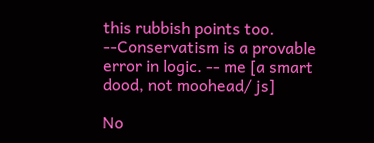this rubbish points too.
--Conservatism is a provable error in logic. -- me [a smart dood, not moohead/ js]

No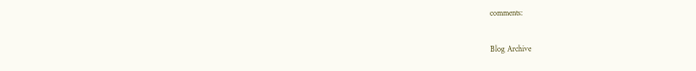comments:

Blog Archive